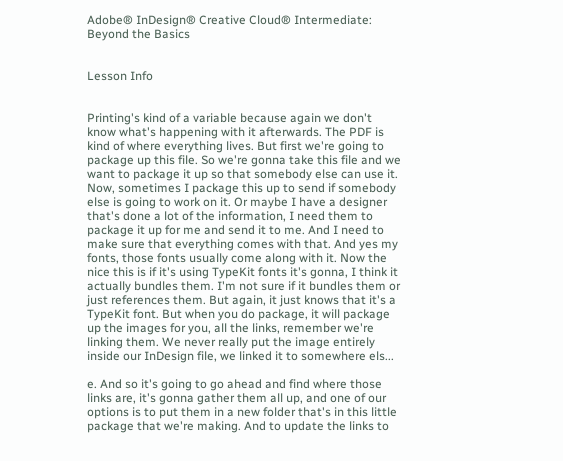Adobe® InDesign® Creative Cloud® Intermediate: Beyond the Basics


Lesson Info


Printing's kind of a variable because again we don't know what's happening with it afterwards. The PDF is kind of where everything lives. But first we're going to package up this file. So we're gonna take this file and we want to package it up so that somebody else can use it. Now, sometimes I package this up to send if somebody else is going to work on it. Or maybe I have a designer that's done a lot of the information, I need them to package it up for me and send it to me. And I need to make sure that everything comes with that. And yes my fonts, those fonts usually come along with it. Now the nice this is if it's using TypeKit fonts it's gonna, I think it actually bundles them. I'm not sure if it bundles them or just references them. But again, it just knows that it's a TypeKit font. But when you do package, it will package up the images for you, all the links, remember we're linking them. We never really put the image entirely inside our InDesign file, we linked it to somewhere els...

e. And so it's going to go ahead and find where those links are, it's gonna gather them all up, and one of our options is to put them in a new folder that's in this little package that we're making. And to update the links to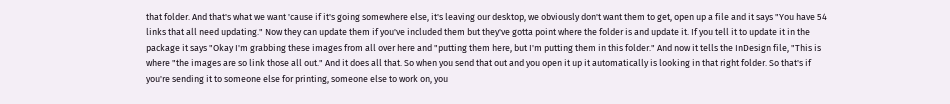that folder. And that's what we want 'cause if it's going somewhere else, it's leaving our desktop, we obviously don't want them to get, open up a file and it says "You have 54 links that all need updating." Now they can update them if you've included them but they've gotta point where the folder is and update it. If you tell it to update it in the package it says "Okay I'm grabbing these images from all over here and "putting them here, but I'm putting them in this folder." And now it tells the InDesign file, "This is where "the images are so link those all out." And it does all that. So when you send that out and you open it up it automatically is looking in that right folder. So that's if you're sending it to someone else for printing, someone else to work on, you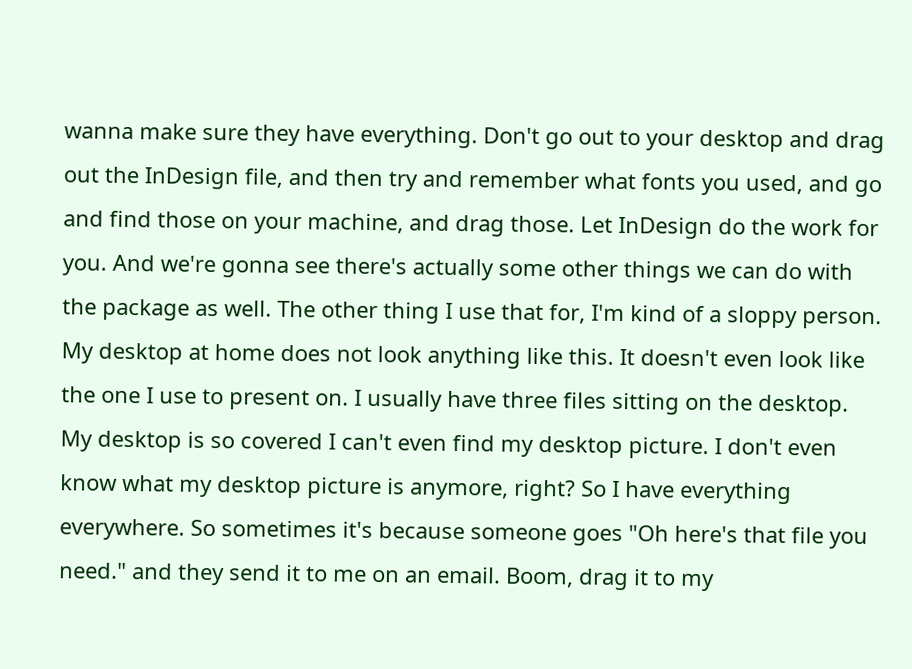wanna make sure they have everything. Don't go out to your desktop and drag out the InDesign file, and then try and remember what fonts you used, and go and find those on your machine, and drag those. Let InDesign do the work for you. And we're gonna see there's actually some other things we can do with the package as well. The other thing I use that for, I'm kind of a sloppy person. My desktop at home does not look anything like this. It doesn't even look like the one I use to present on. I usually have three files sitting on the desktop. My desktop is so covered I can't even find my desktop picture. I don't even know what my desktop picture is anymore, right? So I have everything everywhere. So sometimes it's because someone goes "Oh here's that file you need." and they send it to me on an email. Boom, drag it to my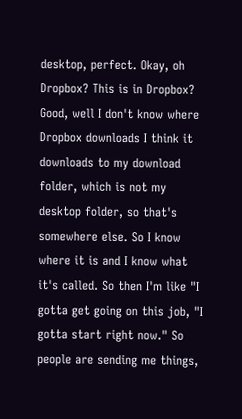desktop, perfect. Okay, oh Dropbox? This is in Dropbox? Good, well I don't know where Dropbox downloads I think it downloads to my download folder, which is not my desktop folder, so that's somewhere else. So I know where it is and I know what it's called. So then I'm like "I gotta get going on this job, "I gotta start right now." So people are sending me things,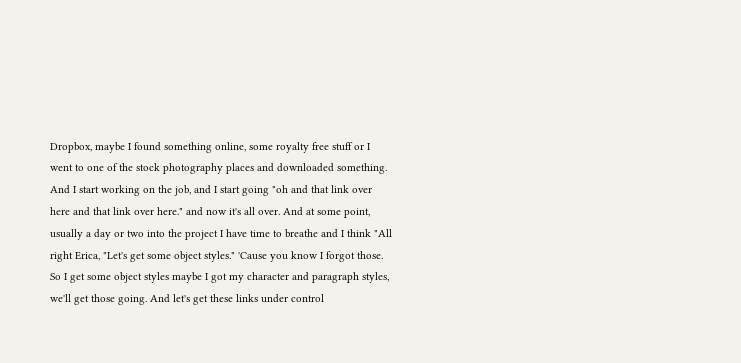Dropbox, maybe I found something online, some royalty free stuff or I went to one of the stock photography places and downloaded something. And I start working on the job, and I start going "oh and that link over here and that link over here." and now it's all over. And at some point, usually a day or two into the project I have time to breathe and I think "All right Erica, "Let's get some object styles." 'Cause you know I forgot those. So I get some object styles maybe I got my character and paragraph styles, we'll get those going. And let's get these links under control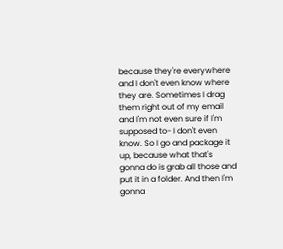because they're everywhere and I don't even know where they are. Sometimes I drag them right out of my email and I'm not even sure if I'm supposed to- I don't even know. So I go and package it up, because what that's gonna do is grab all those and put it in a folder. And then I'm gonna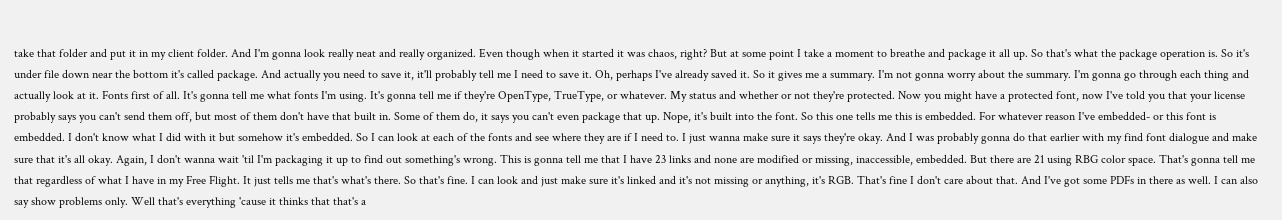take that folder and put it in my client folder. And I'm gonna look really neat and really organized. Even though when it started it was chaos, right? But at some point I take a moment to breathe and package it all up. So that's what the package operation is. So it's under file down near the bottom it's called package. And actually you need to save it, it'll probably tell me I need to save it. Oh, perhaps I've already saved it. So it gives me a summary. I'm not gonna worry about the summary. I'm gonna go through each thing and actually look at it. Fonts first of all. It's gonna tell me what fonts I'm using. It's gonna tell me if they're OpenType, TrueType, or whatever. My status and whether or not they're protected. Now you might have a protected font, now I've told you that your license probably says you can't send them off, but most of them don't have that built in. Some of them do, it says you can't even package that up. Nope, it's built into the font. So this one tells me this is embedded. For whatever reason I've embedded- or this font is embedded. I don't know what I did with it but somehow it's embedded. So I can look at each of the fonts and see where they are if I need to. I just wanna make sure it says they're okay. And I was probably gonna do that earlier with my find font dialogue and make sure that it's all okay. Again, I don't wanna wait 'til I'm packaging it up to find out something's wrong. This is gonna tell me that I have 23 links and none are modified or missing, inaccessible, embedded. But there are 21 using RBG color space. That's gonna tell me that regardless of what I have in my Free Flight. It just tells me that's what's there. So that's fine. I can look and just make sure it's linked and it's not missing or anything, it's RGB. That's fine I don't care about that. And I've got some PDFs in there as well. I can also say show problems only. Well that's everything 'cause it thinks that that's a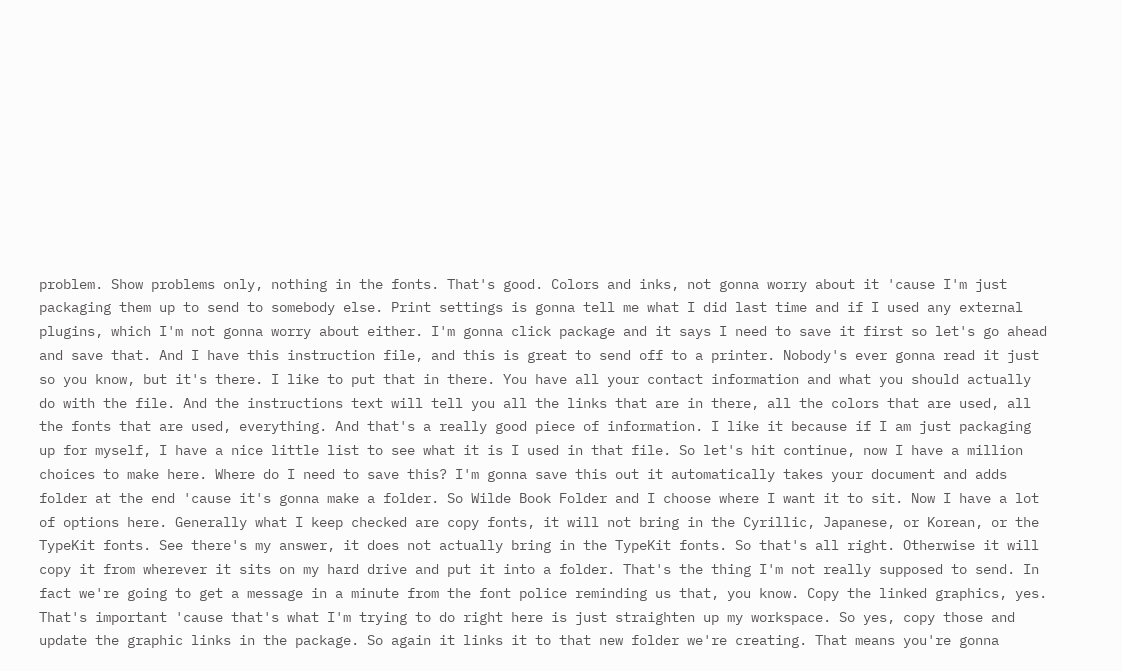problem. Show problems only, nothing in the fonts. That's good. Colors and inks, not gonna worry about it 'cause I'm just packaging them up to send to somebody else. Print settings is gonna tell me what I did last time and if I used any external plugins, which I'm not gonna worry about either. I'm gonna click package and it says I need to save it first so let's go ahead and save that. And I have this instruction file, and this is great to send off to a printer. Nobody's ever gonna read it just so you know, but it's there. I like to put that in there. You have all your contact information and what you should actually do with the file. And the instructions text will tell you all the links that are in there, all the colors that are used, all the fonts that are used, everything. And that's a really good piece of information. I like it because if I am just packaging up for myself, I have a nice little list to see what it is I used in that file. So let's hit continue, now I have a million choices to make here. Where do I need to save this? I'm gonna save this out it automatically takes your document and adds folder at the end 'cause it's gonna make a folder. So Wilde Book Folder and I choose where I want it to sit. Now I have a lot of options here. Generally what I keep checked are copy fonts, it will not bring in the Cyrillic, Japanese, or Korean, or the TypeKit fonts. See there's my answer, it does not actually bring in the TypeKit fonts. So that's all right. Otherwise it will copy it from wherever it sits on my hard drive and put it into a folder. That's the thing I'm not really supposed to send. In fact we're going to get a message in a minute from the font police reminding us that, you know. Copy the linked graphics, yes. That's important 'cause that's what I'm trying to do right here is just straighten up my workspace. So yes, copy those and update the graphic links in the package. So again it links it to that new folder we're creating. That means you're gonna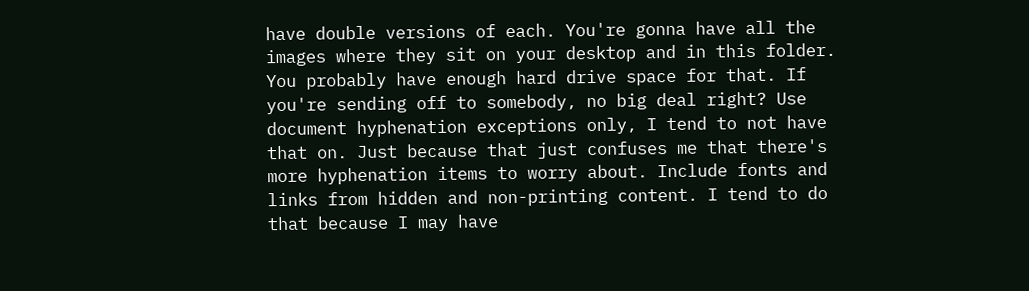have double versions of each. You're gonna have all the images where they sit on your desktop and in this folder. You probably have enough hard drive space for that. If you're sending off to somebody, no big deal right? Use document hyphenation exceptions only, I tend to not have that on. Just because that just confuses me that there's more hyphenation items to worry about. Include fonts and links from hidden and non-printing content. I tend to do that because I may have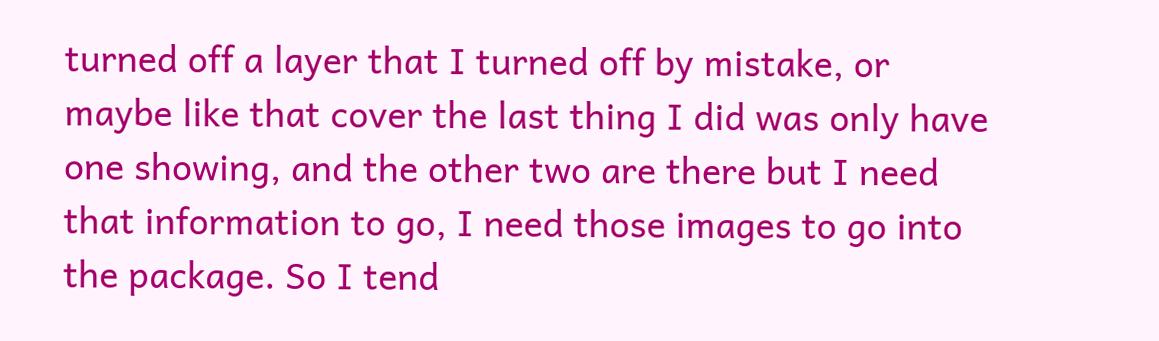turned off a layer that I turned off by mistake, or maybe like that cover the last thing I did was only have one showing, and the other two are there but I need that information to go, I need those images to go into the package. So I tend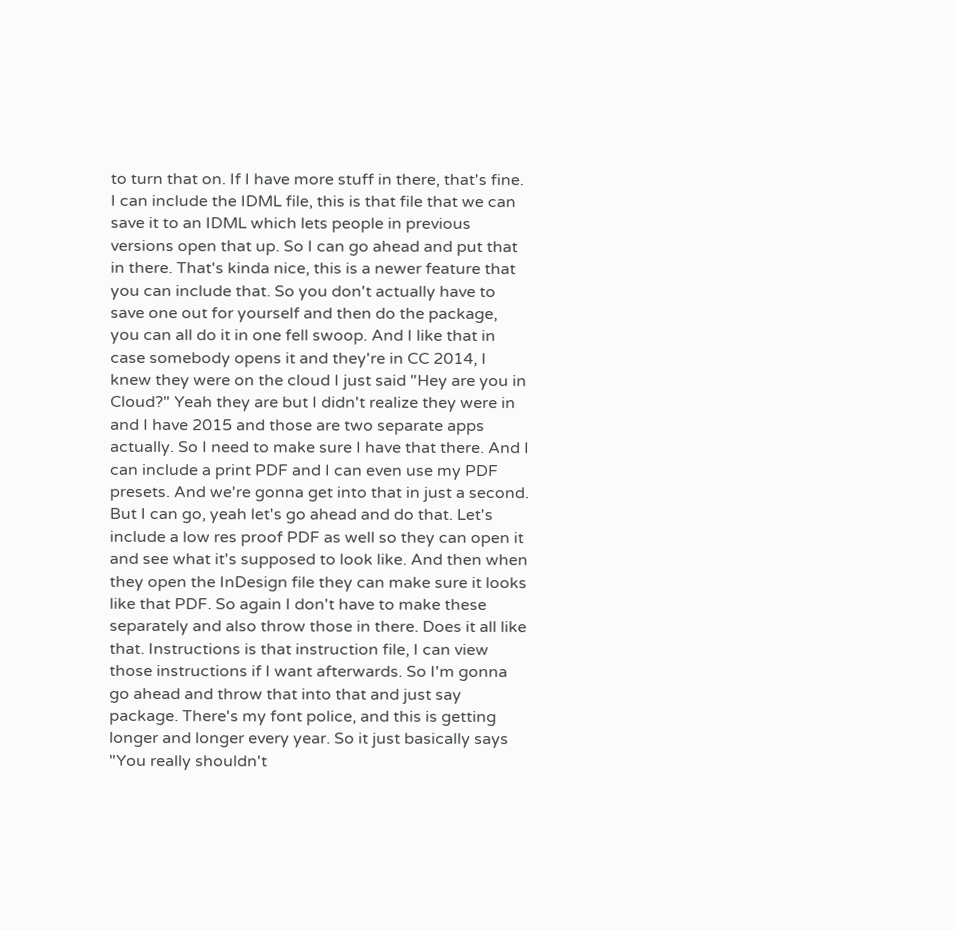to turn that on. If I have more stuff in there, that's fine. I can include the IDML file, this is that file that we can save it to an IDML which lets people in previous versions open that up. So I can go ahead and put that in there. That's kinda nice, this is a newer feature that you can include that. So you don't actually have to save one out for yourself and then do the package, you can all do it in one fell swoop. And I like that in case somebody opens it and they're in CC 2014, I knew they were on the cloud I just said "Hey are you in Cloud?" Yeah they are but I didn't realize they were in and I have 2015 and those are two separate apps actually. So I need to make sure I have that there. And I can include a print PDF and I can even use my PDF presets. And we're gonna get into that in just a second. But I can go, yeah let's go ahead and do that. Let's include a low res proof PDF as well so they can open it and see what it's supposed to look like. And then when they open the InDesign file they can make sure it looks like that PDF. So again I don't have to make these separately and also throw those in there. Does it all like that. Instructions is that instruction file, I can view those instructions if I want afterwards. So I'm gonna go ahead and throw that into that and just say package. There's my font police, and this is getting longer and longer every year. So it just basically says "You really shouldn't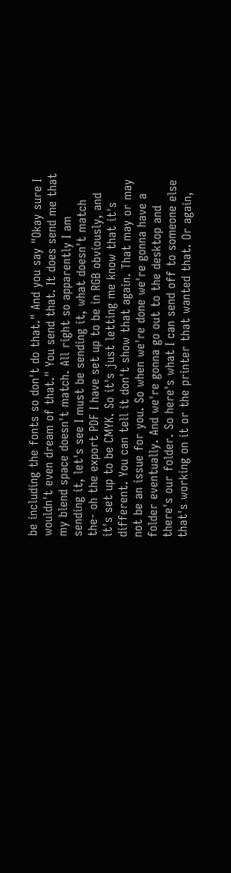be including the fonts so don't do that." And you say "Okay sure I wouldn't even dream of that." You send that. It does send me that my blend space doesn't match. All right so apparently I am sending it, let's see I must be sending it, what doesn't match the- oh the export PDF I have set up to be in RGB obviously, and it's set up to be CMYK. So it's just letting me know that it's different. You can tell it don't show that again. That may or may not be an issue for you. So when we're done we're gonna have a folder eventually. And we're gonna go out to the desktop and there's our folder. So here's what I can send off to someone else that's working on it or the printer that wanted that. Or again,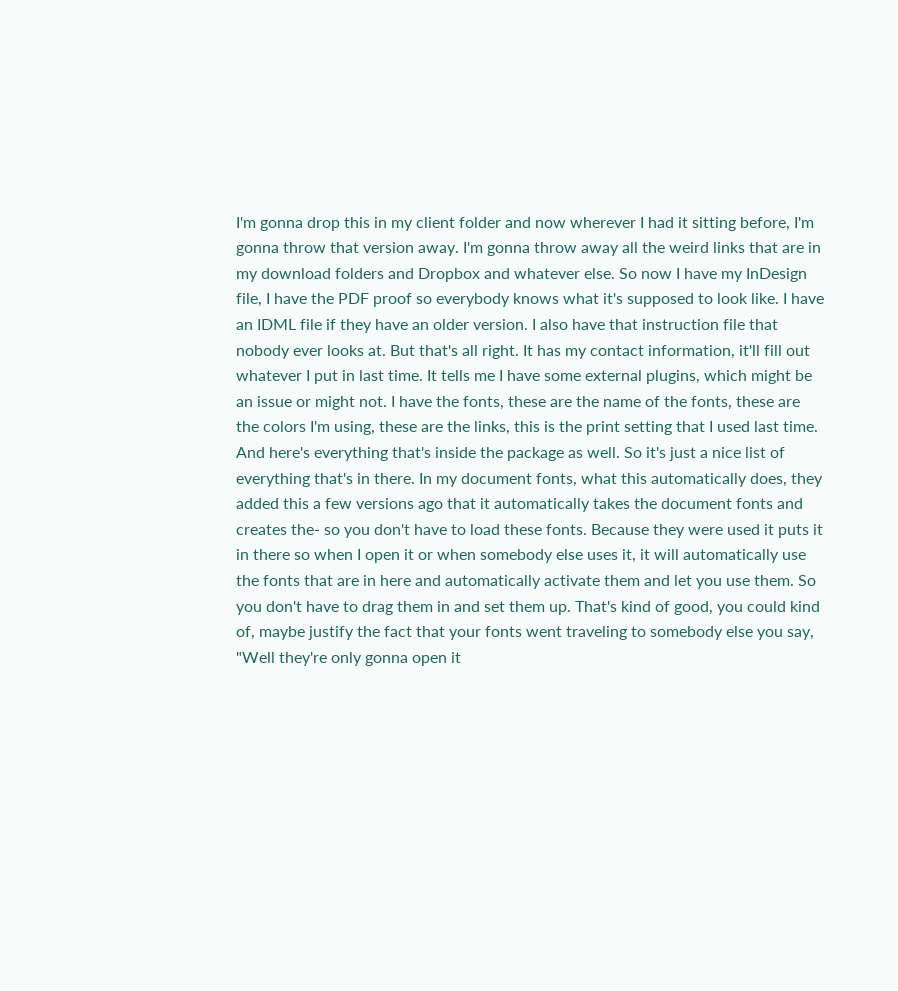I'm gonna drop this in my client folder and now wherever I had it sitting before, I'm gonna throw that version away. I'm gonna throw away all the weird links that are in my download folders and Dropbox and whatever else. So now I have my InDesign file, I have the PDF proof so everybody knows what it's supposed to look like. I have an IDML file if they have an older version. I also have that instruction file that nobody ever looks at. But that's all right. It has my contact information, it'll fill out whatever I put in last time. It tells me I have some external plugins, which might be an issue or might not. I have the fonts, these are the name of the fonts, these are the colors I'm using, these are the links, this is the print setting that I used last time. And here's everything that's inside the package as well. So it's just a nice list of everything that's in there. In my document fonts, what this automatically does, they added this a few versions ago that it automatically takes the document fonts and creates the- so you don't have to load these fonts. Because they were used it puts it in there so when I open it or when somebody else uses it, it will automatically use the fonts that are in here and automatically activate them and let you use them. So you don't have to drag them in and set them up. That's kind of good, you could kind of, maybe justify the fact that your fonts went traveling to somebody else you say, "Well they're only gonna open it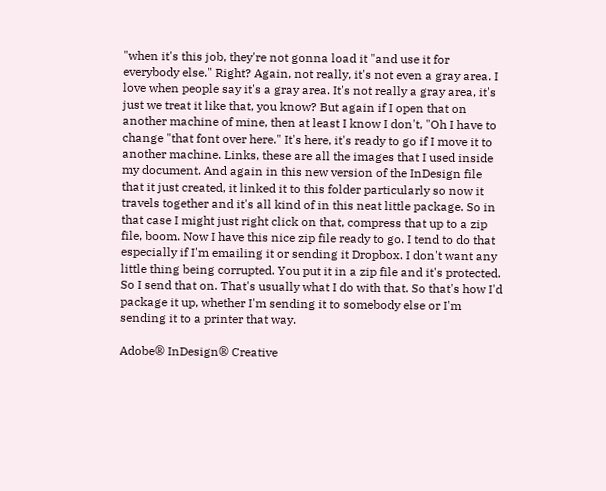"when it's this job, they're not gonna load it "and use it for everybody else." Right? Again, not really, it's not even a gray area. I love when people say it's a gray area. It's not really a gray area, it's just we treat it like that, you know? But again if I open that on another machine of mine, then at least I know I don't, "Oh I have to change "that font over here." It's here, it's ready to go if I move it to another machine. Links, these are all the images that I used inside my document. And again in this new version of the InDesign file that it just created, it linked it to this folder particularly so now it travels together and it's all kind of in this neat little package. So in that case I might just right click on that, compress that up to a zip file, boom. Now I have this nice zip file ready to go. I tend to do that especially if I'm emailing it or sending it Dropbox. I don't want any little thing being corrupted. You put it in a zip file and it's protected. So I send that on. That's usually what I do with that. So that's how I'd package it up, whether I'm sending it to somebody else or I'm sending it to a printer that way.

Adobe® InDesign® Creative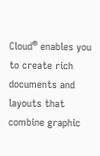Cloud® enables you to create rich documents and layouts that combine graphic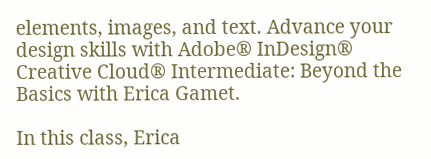elements, images, and text. Advance your design skills with Adobe® InDesign® Creative Cloud® Intermediate: Beyond the Basics with Erica Gamet.

In this class, Erica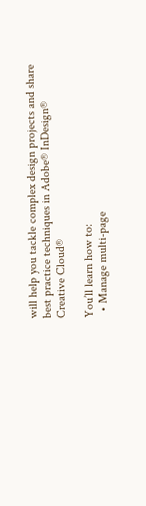will help you tackle complex design projects and share best practice techniques in Adobe® InDesign® Creative Cloud®

You’ll learn how to:
  • Manage multi-page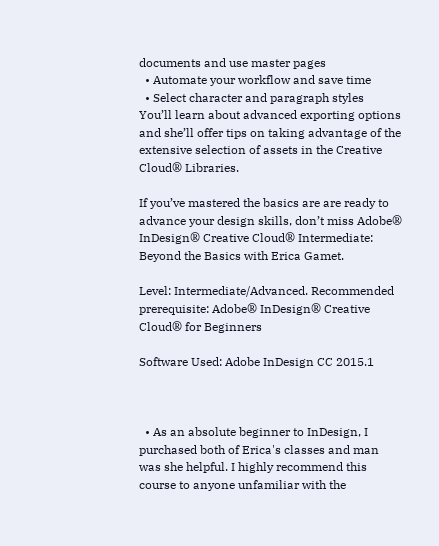documents and use master pages
  • Automate your workflow and save time
  • Select character and paragraph styles
You’ll learn about advanced exporting options and she’ll offer tips on taking advantage of the extensive selection of assets in the Creative Cloud® Libraries.

If you’ve mastered the basics are are ready to advance your design skills, don’t miss Adobe® InDesign® Creative Cloud® Intermediate: Beyond the Basics with Erica Gamet.

Level: Intermediate/Advanced. Recommended prerequisite: Adobe® InDesign® Creative Cloud® for Beginners

Software Used: Adobe InDesign CC 2015.1



  • As an absolute beginner to InDesign, I purchased both of Erica's classes and man was she helpful. I highly recommend this course to anyone unfamiliar with the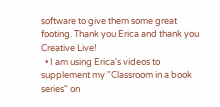software to give them some great footing. Thank you Erica and thank you Creative Live!
  • I am using Erica's videos to supplement my "Classroom in a book series" on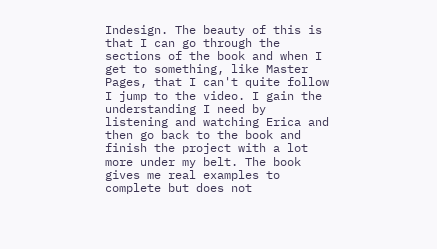Indesign. The beauty of this is that I can go through the sections of the book and when I get to something, like Master Pages, that I can't quite follow I jump to the video. I gain the understanding I need by listening and watching Erica and then go back to the book and finish the project with a lot more under my belt. The book gives me real examples to complete but does not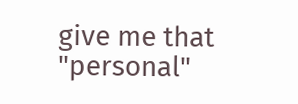give me that "personal"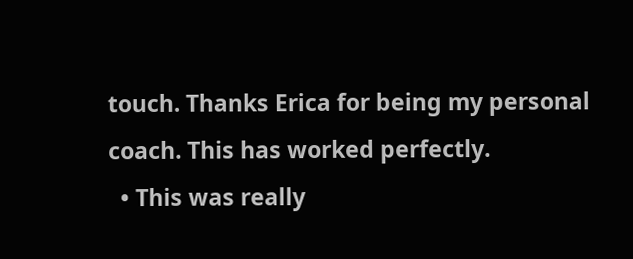touch. Thanks Erica for being my personal coach. This has worked perfectly.
  • This was really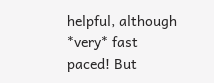helpful, although *very* fast paced! But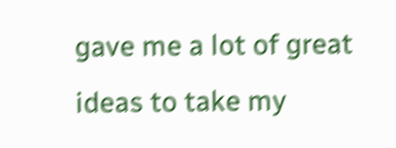gave me a lot of great ideas to take my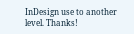InDesign use to another level. Thanks!